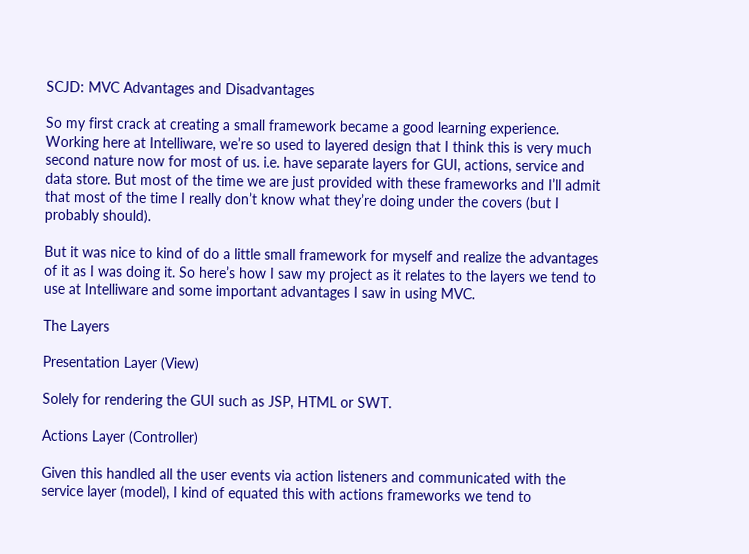SCJD: MVC Advantages and Disadvantages

So my first crack at creating a small framework became a good learning experience. Working here at Intelliware, we’re so used to layered design that I think this is very much second nature now for most of us. i.e. have separate layers for GUI, actions, service and data store. But most of the time we are just provided with these frameworks and I’ll admit that most of the time I really don’t know what they’re doing under the covers (but I probably should).

But it was nice to kind of do a little small framework for myself and realize the advantages of it as I was doing it. So here’s how I saw my project as it relates to the layers we tend to use at Intelliware and some important advantages I saw in using MVC.

The Layers

Presentation Layer (View)

Solely for rendering the GUI such as JSP, HTML or SWT.

Actions Layer (Controller)

Given this handled all the user events via action listeners and communicated with the service layer (model), I kind of equated this with actions frameworks we tend to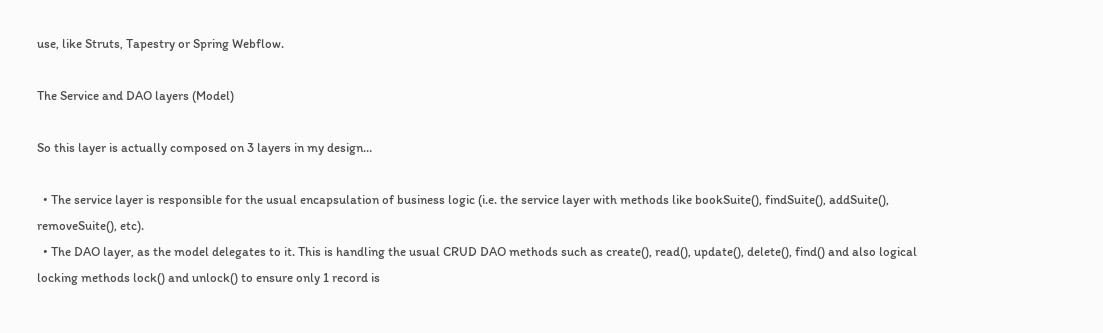use, like Struts, Tapestry or Spring Webflow.

The Service and DAO layers (Model)

So this layer is actually composed on 3 layers in my design…

  • The service layer is responsible for the usual encapsulation of business logic (i.e. the service layer with methods like bookSuite(), findSuite(), addSuite(), removeSuite(), etc).
  • The DAO layer, as the model delegates to it. This is handling the usual CRUD DAO methods such as create(), read(), update(), delete(), find() and also logical locking methods lock() and unlock() to ensure only 1 record is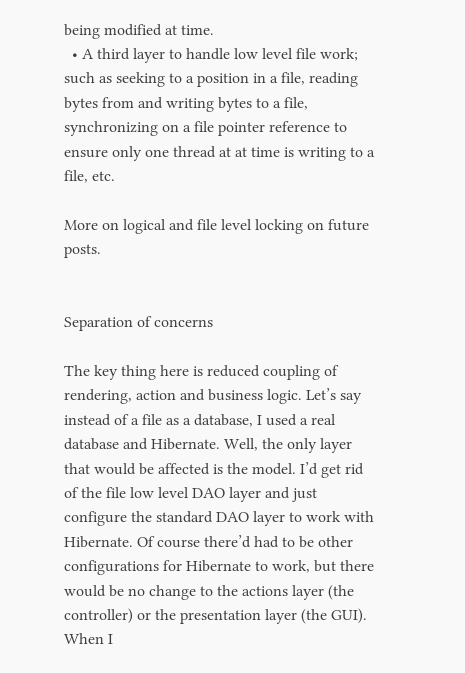being modified at time.
  • A third layer to handle low level file work; such as seeking to a position in a file, reading bytes from and writing bytes to a file, synchronizing on a file pointer reference to ensure only one thread at at time is writing to a file, etc.

More on logical and file level locking on future posts.


Separation of concerns

The key thing here is reduced coupling of rendering, action and business logic. Let’s say instead of a file as a database, I used a real database and Hibernate. Well, the only layer that would be affected is the model. I’d get rid of the file low level DAO layer and just configure the standard DAO layer to work with Hibernate. Of course there’d had to be other configurations for Hibernate to work, but there would be no change to the actions layer (the controller) or the presentation layer (the GUI). When I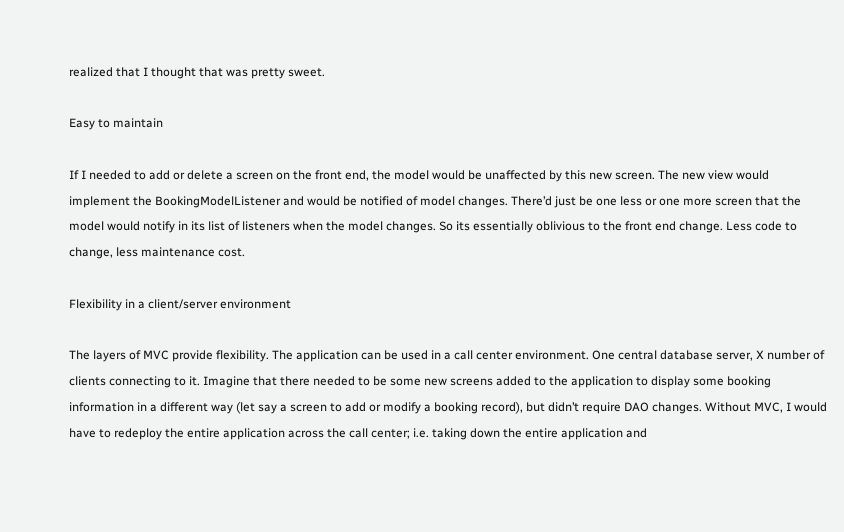realized that I thought that was pretty sweet.

Easy to maintain

If I needed to add or delete a screen on the front end, the model would be unaffected by this new screen. The new view would implement the BookingModelListener and would be notified of model changes. There’d just be one less or one more screen that the model would notify in its list of listeners when the model changes. So its essentially oblivious to the front end change. Less code to change, less maintenance cost.

Flexibility in a client/server environment

The layers of MVC provide flexibility. The application can be used in a call center environment. One central database server, X number of clients connecting to it. Imagine that there needed to be some new screens added to the application to display some booking information in a different way (let say a screen to add or modify a booking record), but didn’t require DAO changes. Without MVC, I would have to redeploy the entire application across the call center; i.e. taking down the entire application and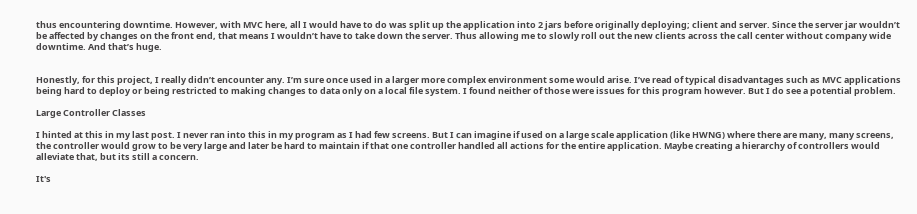thus encountering downtime. However, with MVC here, all I would have to do was split up the application into 2 jars before originally deploying; client and server. Since the server jar wouldn’t be affected by changes on the front end, that means I wouldn’t have to take down the server. Thus allowing me to slowly roll out the new clients across the call center without company wide downtime. And that’s huge.


Honestly, for this project, I really didn’t encounter any. I’m sure once used in a larger more complex environment some would arise. I’ve read of typical disadvantages such as MVC applications being hard to deploy or being restricted to making changes to data only on a local file system. I found neither of those were issues for this program however. But I do see a potential problem.

Large Controller Classes

I hinted at this in my last post. I never ran into this in my program as I had few screens. But I can imagine if used on a large scale application (like HWNG) where there are many, many screens, the controller would grow to be very large and later be hard to maintain if that one controller handled all actions for the entire application. Maybe creating a hierarchy of controllers would alleviate that, but its still a concern.

It's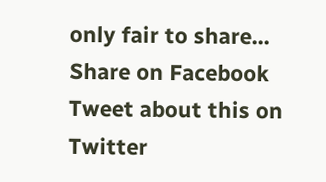only fair to share...
Share on Facebook
Tweet about this on Twitter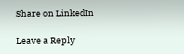Share on LinkedIn

Leave a Reply